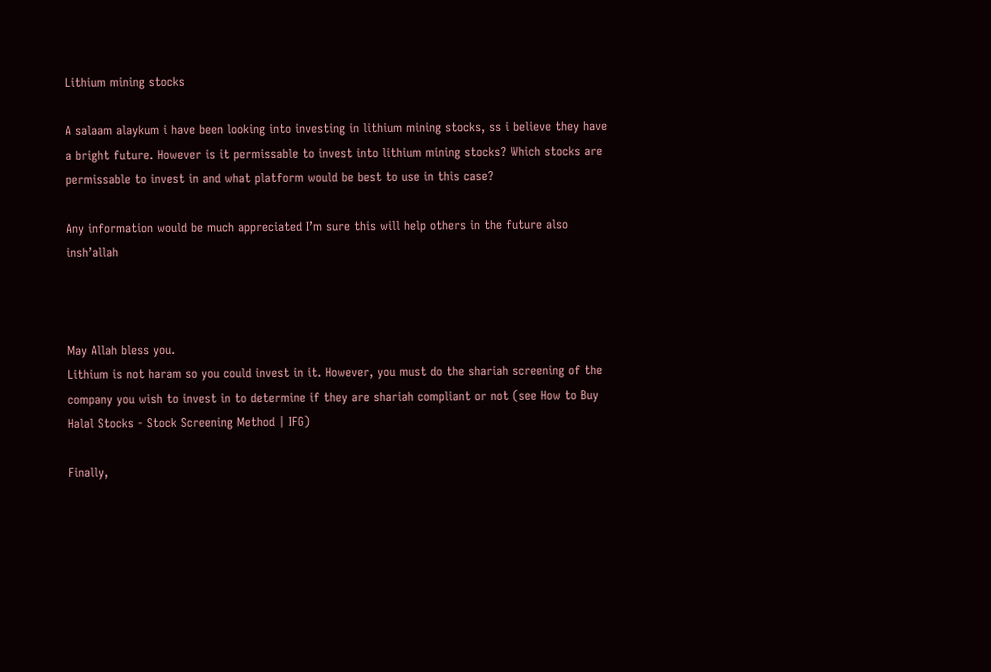Lithium mining stocks

A salaam alaykum i have been looking into investing in lithium mining stocks, ss i believe they have a bright future. However is it permissable to invest into lithium mining stocks? Which stocks are permissable to invest in and what platform would be best to use in this case?

Any information would be much appreciated I’m sure this will help others in the future also insh’allah



May Allah bless you.
Lithium is not haram so you could invest in it. However, you must do the shariah screening of the company you wish to invest in to determine if they are shariah compliant or not (see How to Buy Halal Stocks - Stock Screening Method | IFG)

Finally,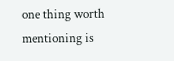one thing worth mentioning is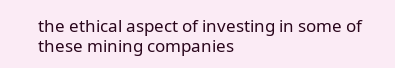the ethical aspect of investing in some of these mining companies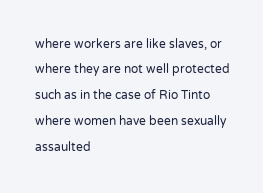where workers are like slaves, or where they are not well protected such as in the case of Rio Tinto where women have been sexually assaulted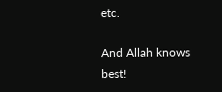etc.

And Allah knows best!